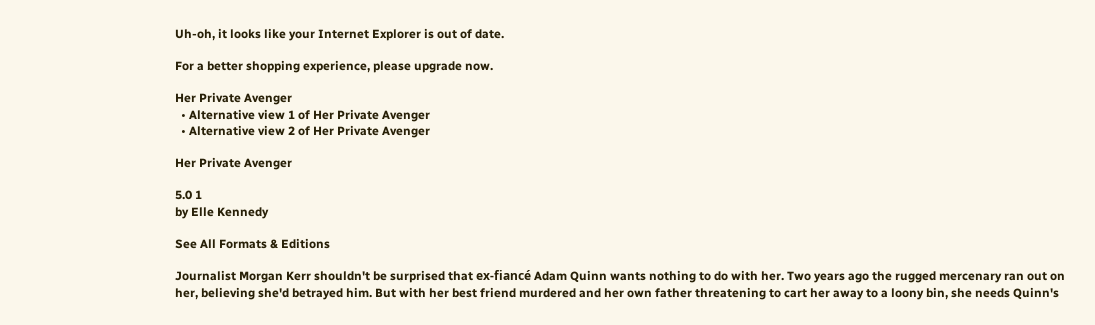Uh-oh, it looks like your Internet Explorer is out of date.

For a better shopping experience, please upgrade now.

Her Private Avenger
  • Alternative view 1 of Her Private Avenger
  • Alternative view 2 of Her Private Avenger

Her Private Avenger

5.0 1
by Elle Kennedy

See All Formats & Editions

Journalist Morgan Kerr shouldn't be surprised that ex-fiancé Adam Quinn wants nothing to do with her. Two years ago the rugged mercenary ran out on her, believing she'd betrayed him. But with her best friend murdered and her own father threatening to cart her away to a loony bin, she needs Quinn's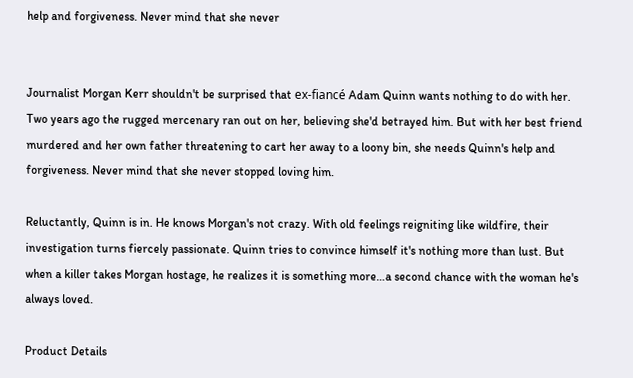help and forgiveness. Never mind that she never


Journalist Morgan Kerr shouldn't be surprised that ex-fiancé Adam Quinn wants nothing to do with her. Two years ago the rugged mercenary ran out on her, believing she'd betrayed him. But with her best friend murdered and her own father threatening to cart her away to a loony bin, she needs Quinn's help and forgiveness. Never mind that she never stopped loving him.

Reluctantly, Quinn is in. He knows Morgan's not crazy. With old feelings reigniting like wildfire, their investigation turns fiercely passionate. Quinn tries to convince himself it's nothing more than lust. But when a killer takes Morgan hostage, he realizes it is something more…a second chance with the woman he's always loved.

Product Details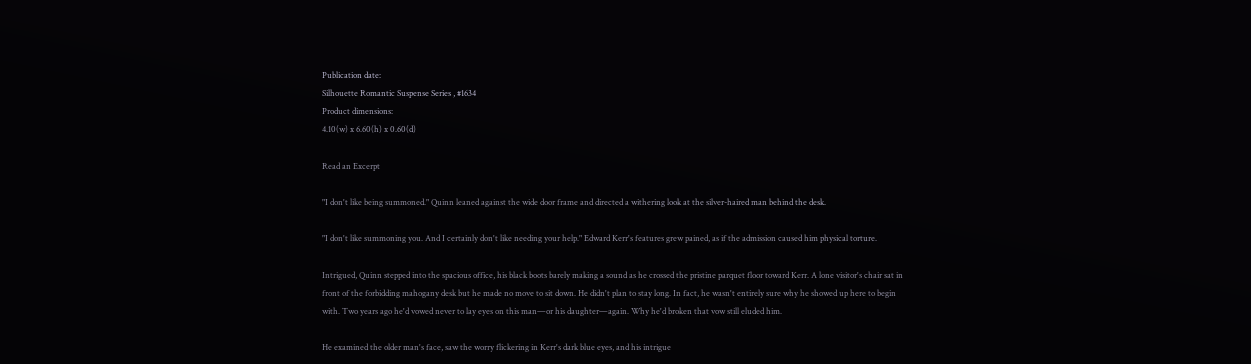Publication date:
Silhouette Romantic Suspense Series , #1634
Product dimensions:
4.10(w) x 6.60(h) x 0.60(d)

Read an Excerpt

"I don't like being summoned." Quinn leaned against the wide door frame and directed a withering look at the silver-haired man behind the desk.

"I don't like summoning you. And I certainly don't like needing your help." Edward Kerr's features grew pained, as if the admission caused him physical torture.

Intrigued, Quinn stepped into the spacious office, his black boots barely making a sound as he crossed the pristine parquet floor toward Kerr. A lone visitor's chair sat in front of the forbidding mahogany desk but he made no move to sit down. He didn't plan to stay long. In fact, he wasn't entirely sure why he showed up here to begin with. Two years ago he'd vowed never to lay eyes on this man—or his daughter—again. Why he'd broken that vow still eluded him.

He examined the older man's face, saw the worry flickering in Kerr's dark blue eyes, and his intrigue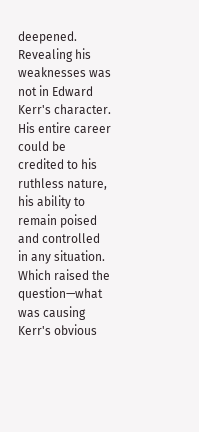deepened. Revealing his weaknesses was not in Edward Kerr's character. His entire career could be credited to his ruthless nature, his ability to remain poised and controlled in any situation. Which raised the question—what was causing Kerr's obvious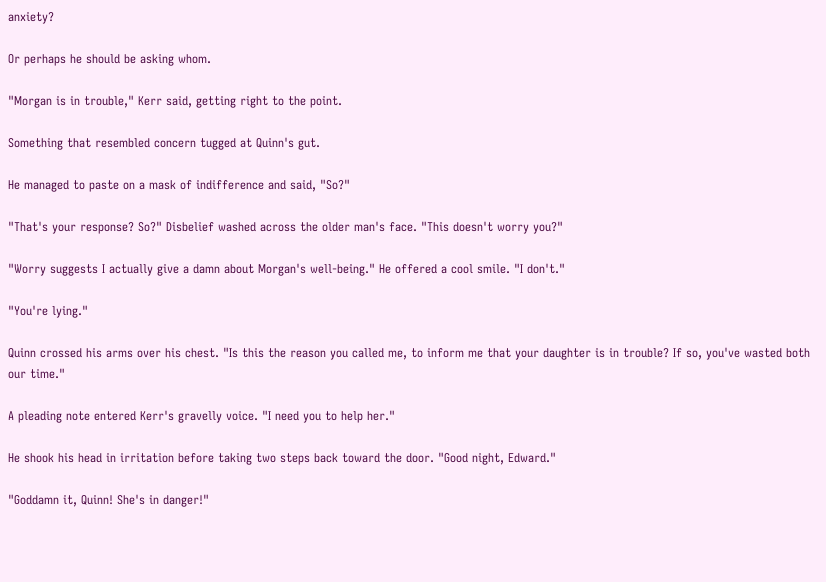anxiety?

Or perhaps he should be asking whom.

"Morgan is in trouble," Kerr said, getting right to the point.

Something that resembled concern tugged at Quinn's gut.

He managed to paste on a mask of indifference and said, "So?"

"That's your response? So?" Disbelief washed across the older man's face. "This doesn't worry you?"

"Worry suggests I actually give a damn about Morgan's well-being." He offered a cool smile. "I don't."

"You're lying."

Quinn crossed his arms over his chest. "Is this the reason you called me, to inform me that your daughter is in trouble? If so, you've wasted both our time."

A pleading note entered Kerr's gravelly voice. "I need you to help her."

He shook his head in irritation before taking two steps back toward the door. "Good night, Edward."

"Goddamn it, Quinn! She's in danger!"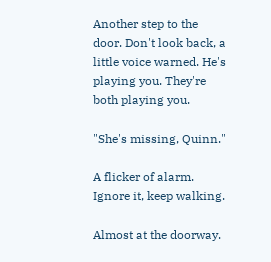Another step to the door. Don't look back, a little voice warned. He's playing you. They're both playing you.

"She's missing, Quinn."

A flicker of alarm. Ignore it, keep walking.

Almost at the doorway.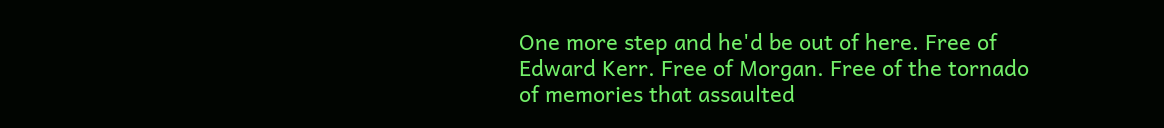One more step and he'd be out of here. Free of Edward Kerr. Free of Morgan. Free of the tornado of memories that assaulted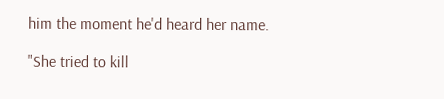him the moment he'd heard her name.

"She tried to kill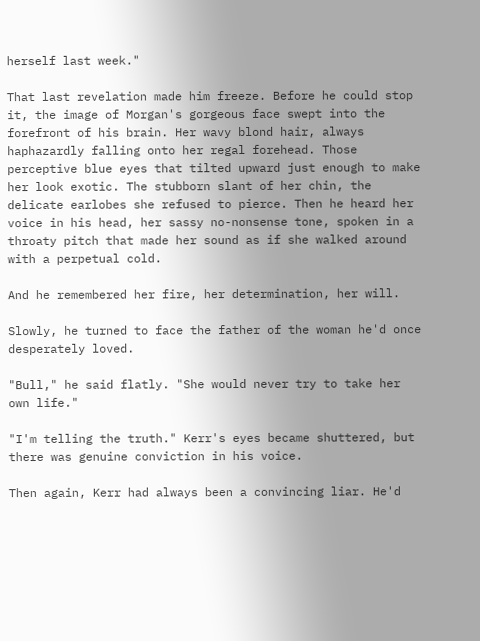herself last week."

That last revelation made him freeze. Before he could stop it, the image of Morgan's gorgeous face swept into the forefront of his brain. Her wavy blond hair, always haphazardly falling onto her regal forehead. Those perceptive blue eyes that tilted upward just enough to make her look exotic. The stubborn slant of her chin, the delicate earlobes she refused to pierce. Then he heard her voice in his head, her sassy no-nonsense tone, spoken in a throaty pitch that made her sound as if she walked around with a perpetual cold.

And he remembered her fire, her determination, her will.

Slowly, he turned to face the father of the woman he'd once desperately loved.

"Bull," he said flatly. "She would never try to take her own life."

"I'm telling the truth." Kerr's eyes became shuttered, but there was genuine conviction in his voice.

Then again, Kerr had always been a convincing liar. He'd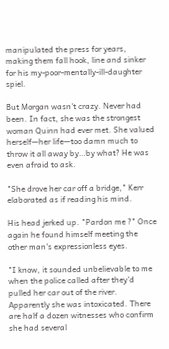manipulated the press for years, making them fall hook, line and sinker for his my-poor-mentally-ill-daughter spiel.

But Morgan wasn't crazy. Never had been. In fact, she was the strongest woman Quinn had ever met. She valued herself—her life—too damn much to throw it all away by…by what? He was even afraid to ask.

"She drove her car off a bridge," Kerr elaborated as if reading his mind.

His head jerked up. "Pardon me ?" Once again he found himself meeting the other man's expressionless eyes.

"I know, it sounded unbelievable to me when the police called after they'd pulled her car out of the river. Apparently she was intoxicated. There are half a dozen witnesses who confirm she had several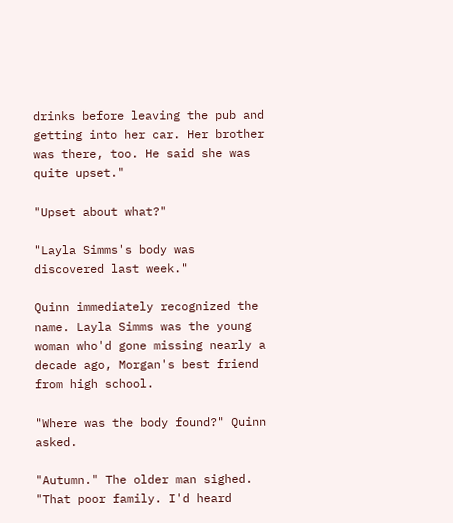drinks before leaving the pub and getting into her car. Her brother was there, too. He said she was quite upset."

"Upset about what?"

"Layla Simms's body was discovered last week."

Quinn immediately recognized the name. Layla Simms was the young woman who'd gone missing nearly a decade ago, Morgan's best friend from high school.

"Where was the body found?" Quinn asked.

"Autumn." The older man sighed. "That poor family. I'd heard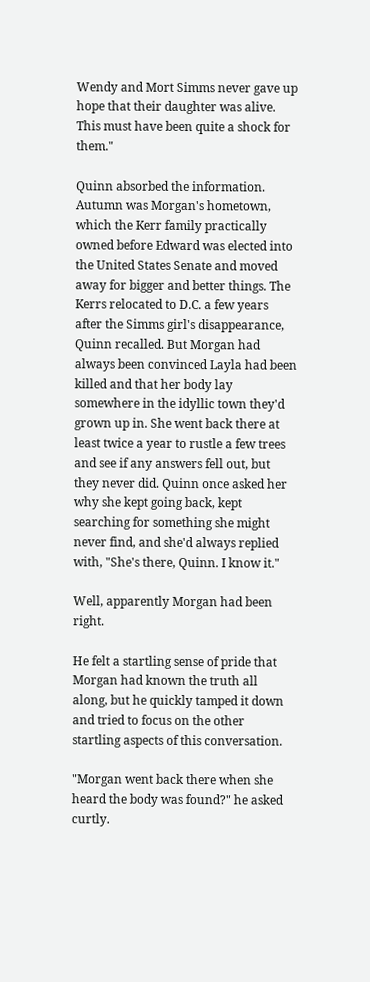Wendy and Mort Simms never gave up hope that their daughter was alive. This must have been quite a shock for them."

Quinn absorbed the information. Autumn was Morgan's hometown, which the Kerr family practically owned before Edward was elected into the United States Senate and moved away for bigger and better things. The Kerrs relocated to D.C. a few years after the Simms girl's disappearance, Quinn recalled. But Morgan had always been convinced Layla had been killed and that her body lay somewhere in the idyllic town they'd grown up in. She went back there at least twice a year to rustle a few trees and see if any answers fell out, but they never did. Quinn once asked her why she kept going back, kept searching for something she might never find, and she'd always replied with, "She's there, Quinn. I know it."

Well, apparently Morgan had been right.

He felt a startling sense of pride that Morgan had known the truth all along, but he quickly tamped it down and tried to focus on the other startling aspects of this conversation.

"Morgan went back there when she heard the body was found?" he asked curtly.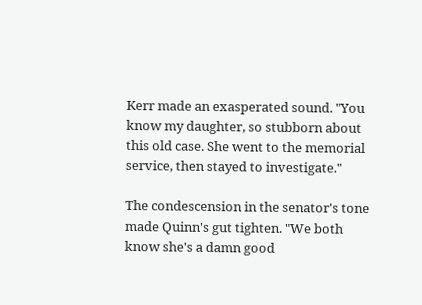Kerr made an exasperated sound. "You know my daughter, so stubborn about this old case. She went to the memorial service, then stayed to investigate."

The condescension in the senator's tone made Quinn's gut tighten. "We both know she's a damn good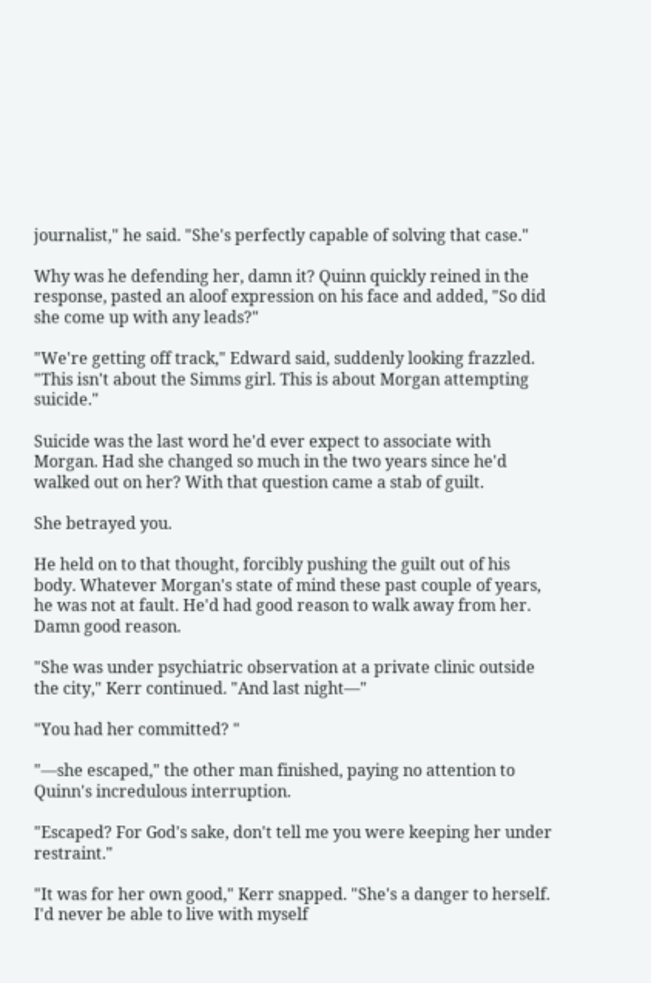journalist," he said. "She's perfectly capable of solving that case."

Why was he defending her, damn it? Quinn quickly reined in the response, pasted an aloof expression on his face and added, "So did she come up with any leads?"

"We're getting off track," Edward said, suddenly looking frazzled. "This isn't about the Simms girl. This is about Morgan attempting suicide."

Suicide was the last word he'd ever expect to associate with Morgan. Had she changed so much in the two years since he'd walked out on her? With that question came a stab of guilt.

She betrayed you.

He held on to that thought, forcibly pushing the guilt out of his body. Whatever Morgan's state of mind these past couple of years, he was not at fault. He'd had good reason to walk away from her. Damn good reason.

"She was under psychiatric observation at a private clinic outside the city," Kerr continued. "And last night—"

"You had her committed? "

"—she escaped," the other man finished, paying no attention to Quinn's incredulous interruption.

"Escaped? For God's sake, don't tell me you were keeping her under restraint."

"It was for her own good," Kerr snapped. "She's a danger to herself. I'd never be able to live with myself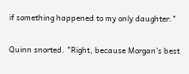if something happened to my only daughter."

Quinn snorted. "Right, because Morgan's best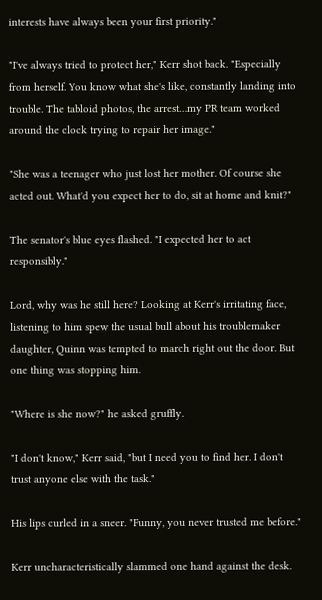interests have always been your first priority."

"I've always tried to protect her," Kerr shot back. "Especially from herself. You know what she's like, constantly landing into trouble. The tabloid photos, the arrest…my PR team worked around the clock trying to repair her image."

"She was a teenager who just lost her mother. Of course she acted out. What'd you expect her to do, sit at home and knit?"

The senator's blue eyes flashed. "I expected her to act responsibly."

Lord, why was he still here? Looking at Kerr's irritating face, listening to him spew the usual bull about his troublemaker daughter, Quinn was tempted to march right out the door. But one thing was stopping him.

"Where is she now?" he asked gruffly.

"I don't know," Kerr said, "but I need you to find her. I don't trust anyone else with the task."

His lips curled in a sneer. "Funny, you never trusted me before."

Kerr uncharacteristically slammed one hand against the desk.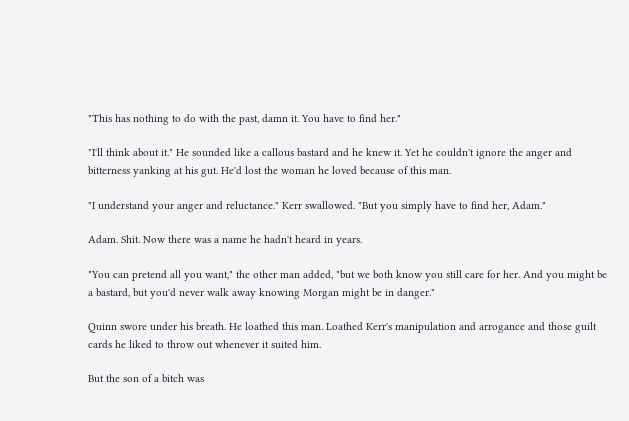"This has nothing to do with the past, damn it. You have to find her."

"I'll think about it." He sounded like a callous bastard and he knew it. Yet he couldn't ignore the anger and bitterness yanking at his gut. He'd lost the woman he loved because of this man.

"I understand your anger and reluctance." Kerr swallowed. "But you simply have to find her, Adam."

Adam. Shit. Now there was a name he hadn't heard in years.

"You can pretend all you want," the other man added, "but we both know you still care for her. And you might be a bastard, but you'd never walk away knowing Morgan might be in danger."

Quinn swore under his breath. He loathed this man. Loathed Kerr's manipulation and arrogance and those guilt cards he liked to throw out whenever it suited him.

But the son of a bitch was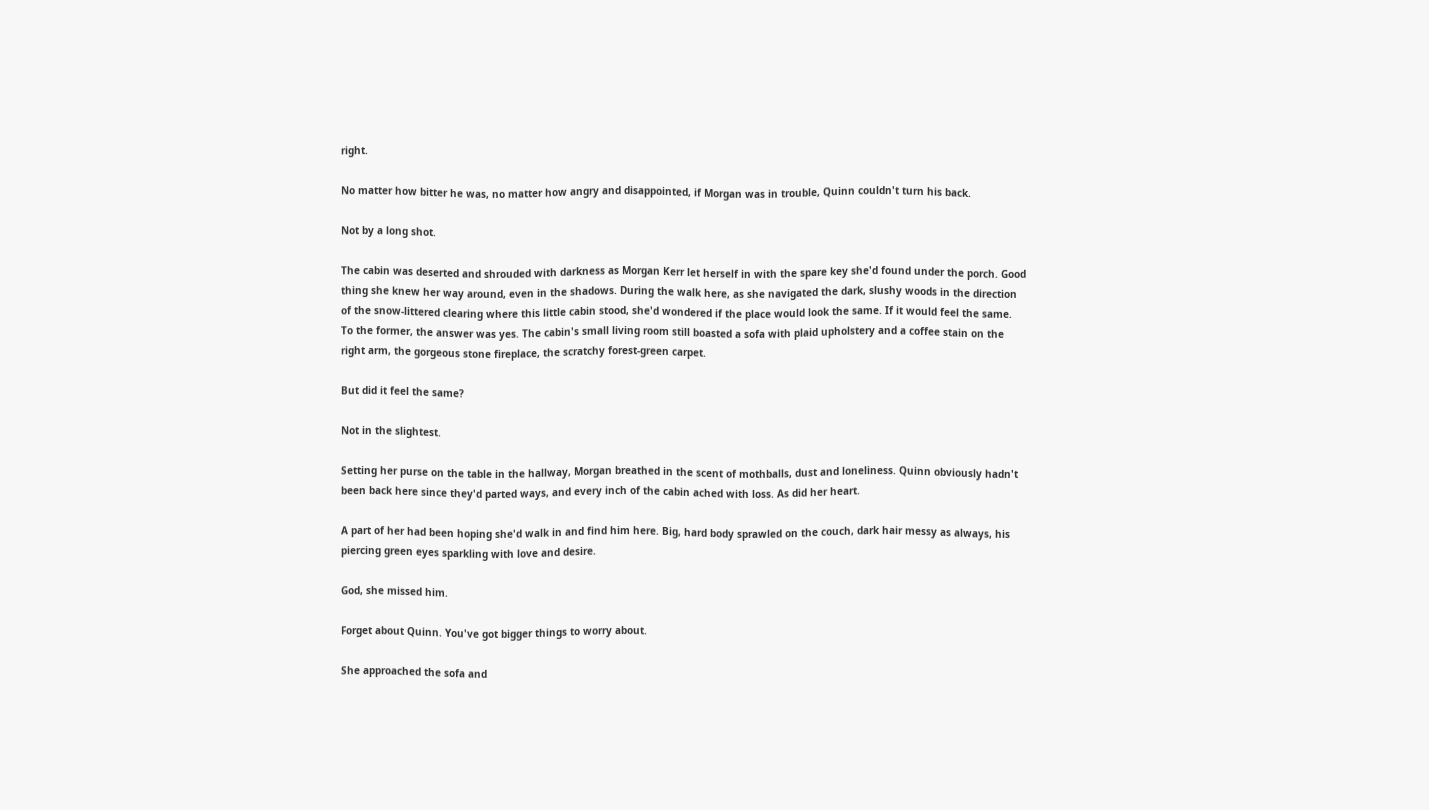right.

No matter how bitter he was, no matter how angry and disappointed, if Morgan was in trouble, Quinn couldn't turn his back.

Not by a long shot.

The cabin was deserted and shrouded with darkness as Morgan Kerr let herself in with the spare key she'd found under the porch. Good thing she knew her way around, even in the shadows. During the walk here, as she navigated the dark, slushy woods in the direction of the snow-littered clearing where this little cabin stood, she'd wondered if the place would look the same. If it would feel the same. To the former, the answer was yes. The cabin's small living room still boasted a sofa with plaid upholstery and a coffee stain on the right arm, the gorgeous stone fireplace, the scratchy forest-green carpet.

But did it feel the same?

Not in the slightest.

Setting her purse on the table in the hallway, Morgan breathed in the scent of mothballs, dust and loneliness. Quinn obviously hadn't been back here since they'd parted ways, and every inch of the cabin ached with loss. As did her heart.

A part of her had been hoping she'd walk in and find him here. Big, hard body sprawled on the couch, dark hair messy as always, his piercing green eyes sparkling with love and desire.

God, she missed him.

Forget about Quinn. You've got bigger things to worry about.

She approached the sofa and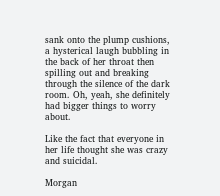sank onto the plump cushions, a hysterical laugh bubbling in the back of her throat then spilling out and breaking through the silence of the dark room. Oh, yeah, she definitely had bigger things to worry about.

Like the fact that everyone in her life thought she was crazy and suicidal.

Morgan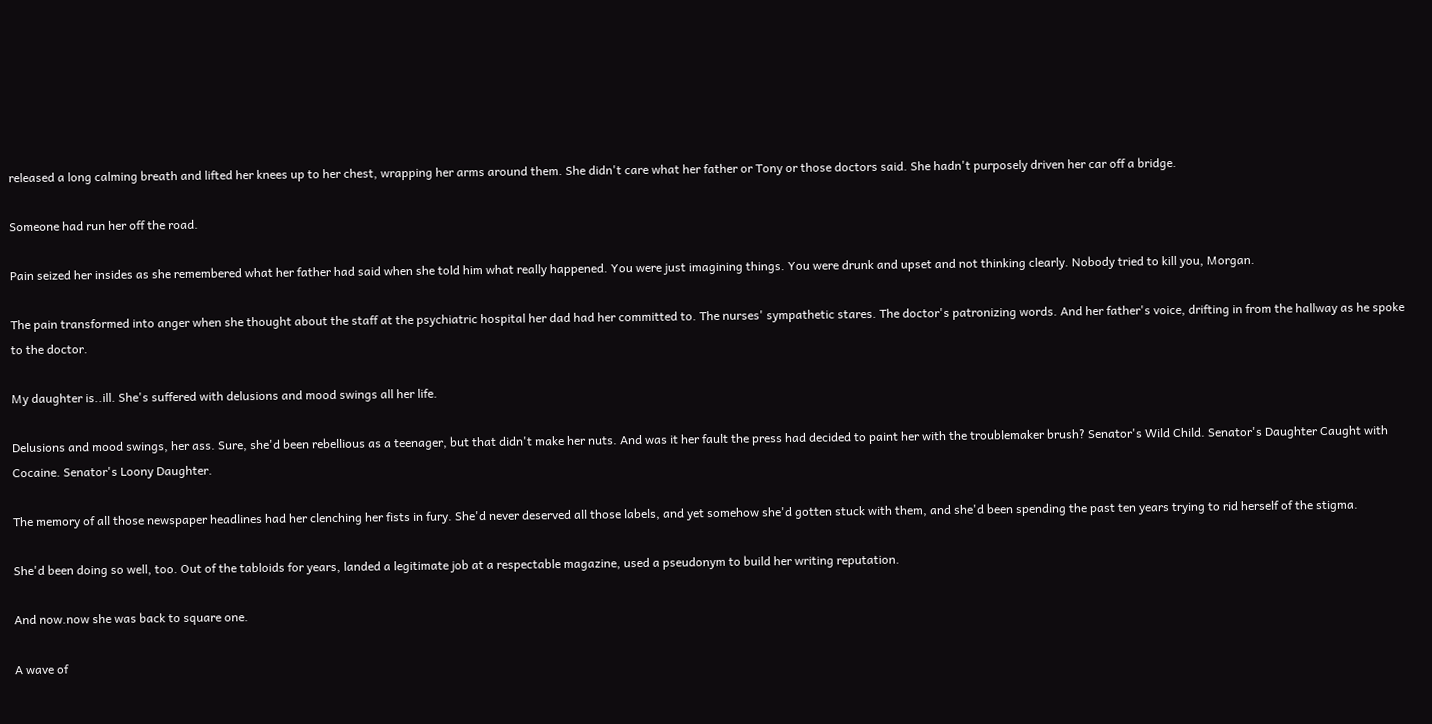released a long calming breath and lifted her knees up to her chest, wrapping her arms around them. She didn't care what her father or Tony or those doctors said. She hadn't purposely driven her car off a bridge.

Someone had run her off the road.

Pain seized her insides as she remembered what her father had said when she told him what really happened. You were just imagining things. You were drunk and upset and not thinking clearly. Nobody tried to kill you, Morgan.

The pain transformed into anger when she thought about the staff at the psychiatric hospital her dad had her committed to. The nurses' sympathetic stares. The doctor's patronizing words. And her father's voice, drifting in from the hallway as he spoke to the doctor.

My daughter is..ill. She's suffered with delusions and mood swings all her life.

Delusions and mood swings, her ass. Sure, she'd been rebellious as a teenager, but that didn't make her nuts. And was it her fault the press had decided to paint her with the troublemaker brush? Senator's Wild Child. Senator's Daughter Caught with Cocaine. Senator's Loony Daughter.

The memory of all those newspaper headlines had her clenching her fists in fury. She'd never deserved all those labels, and yet somehow she'd gotten stuck with them, and she'd been spending the past ten years trying to rid herself of the stigma.

She'd been doing so well, too. Out of the tabloids for years, landed a legitimate job at a respectable magazine, used a pseudonym to build her writing reputation.

And now.now she was back to square one.

A wave of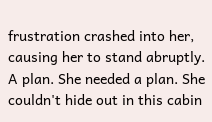frustration crashed into her, causing her to stand abruptly. A plan. She needed a plan. She couldn't hide out in this cabin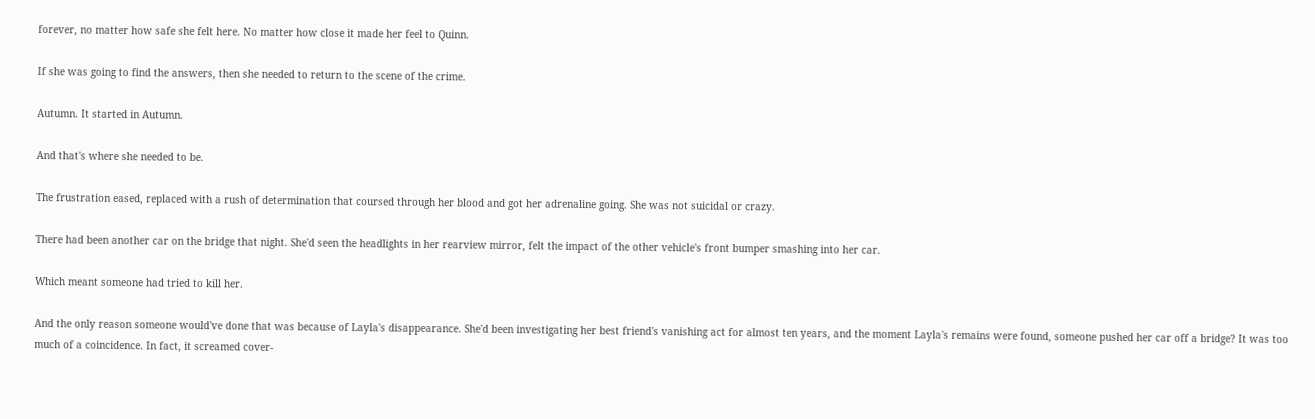forever, no matter how safe she felt here. No matter how close it made her feel to Quinn.

If she was going to find the answers, then she needed to return to the scene of the crime.

Autumn. It started in Autumn.

And that's where she needed to be.

The frustration eased, replaced with a rush of determination that coursed through her blood and got her adrenaline going. She was not suicidal or crazy.

There had been another car on the bridge that night. She'd seen the headlights in her rearview mirror, felt the impact of the other vehicle's front bumper smashing into her car.

Which meant someone had tried to kill her.

And the only reason someone would've done that was because of Layla's disappearance. She'd been investigating her best friend's vanishing act for almost ten years, and the moment Layla's remains were found, someone pushed her car off a bridge? It was too much of a coincidence. In fact, it screamed cover-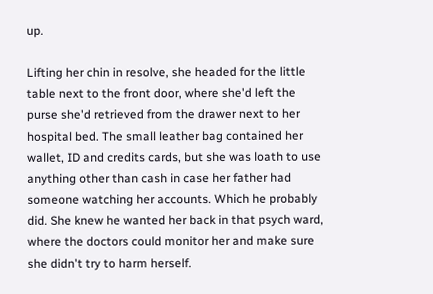up.

Lifting her chin in resolve, she headed for the little table next to the front door, where she'd left the purse she'd retrieved from the drawer next to her hospital bed. The small leather bag contained her wallet, ID and credits cards, but she was loath to use anything other than cash in case her father had someone watching her accounts. Which he probably did. She knew he wanted her back in that psych ward, where the doctors could monitor her and make sure she didn't try to harm herself.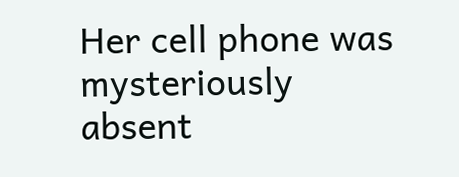Her cell phone was mysteriously absent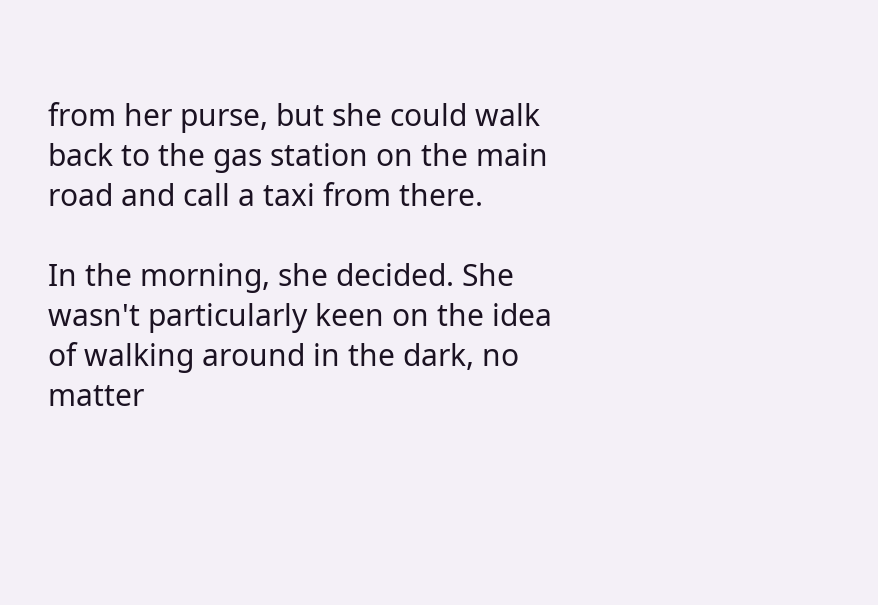from her purse, but she could walk back to the gas station on the main road and call a taxi from there.

In the morning, she decided. She wasn't particularly keen on the idea of walking around in the dark, no matter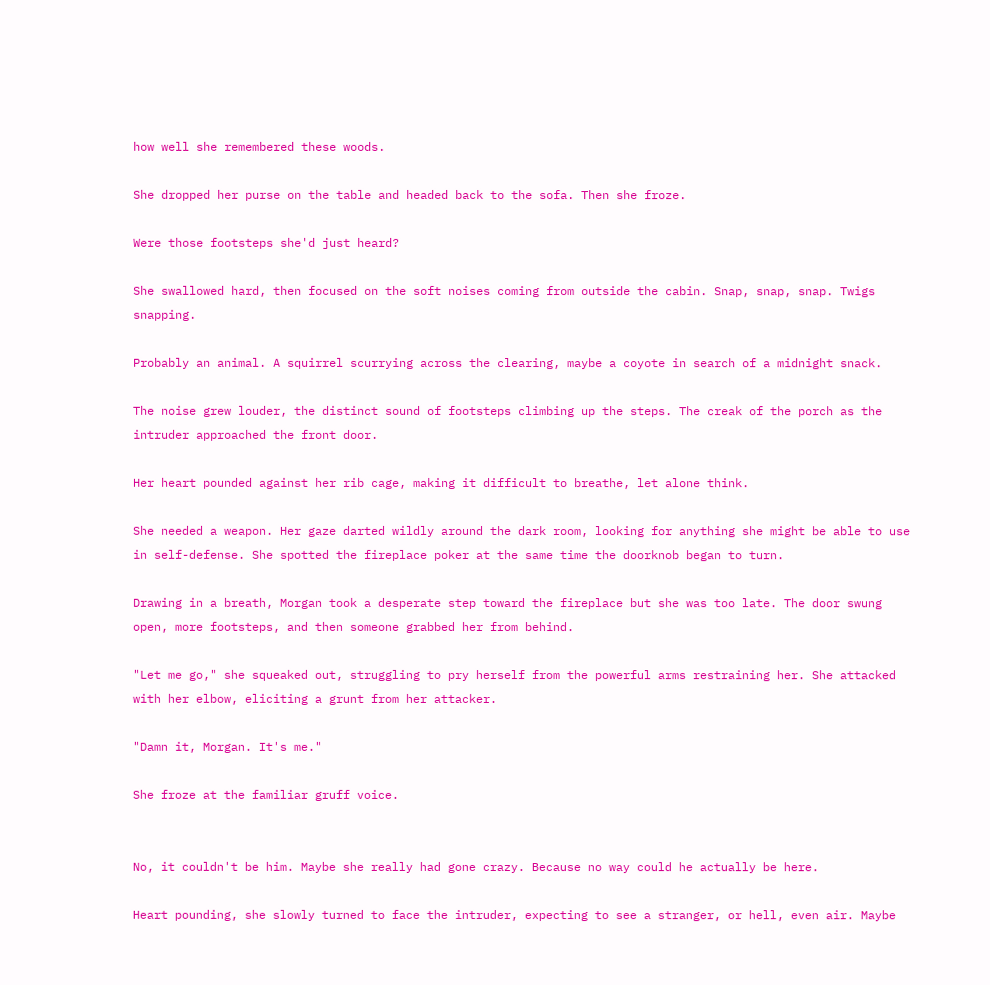how well she remembered these woods.

She dropped her purse on the table and headed back to the sofa. Then she froze.

Were those footsteps she'd just heard?

She swallowed hard, then focused on the soft noises coming from outside the cabin. Snap, snap, snap. Twigs snapping.

Probably an animal. A squirrel scurrying across the clearing, maybe a coyote in search of a midnight snack.

The noise grew louder, the distinct sound of footsteps climbing up the steps. The creak of the porch as the intruder approached the front door.

Her heart pounded against her rib cage, making it difficult to breathe, let alone think.

She needed a weapon. Her gaze darted wildly around the dark room, looking for anything she might be able to use in self-defense. She spotted the fireplace poker at the same time the doorknob began to turn.

Drawing in a breath, Morgan took a desperate step toward the fireplace but she was too late. The door swung open, more footsteps, and then someone grabbed her from behind.

"Let me go," she squeaked out, struggling to pry herself from the powerful arms restraining her. She attacked with her elbow, eliciting a grunt from her attacker.

"Damn it, Morgan. It's me."

She froze at the familiar gruff voice.


No, it couldn't be him. Maybe she really had gone crazy. Because no way could he actually be here.

Heart pounding, she slowly turned to face the intruder, expecting to see a stranger, or hell, even air. Maybe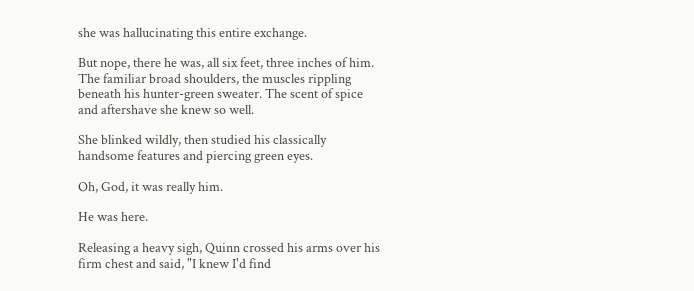she was hallucinating this entire exchange.

But nope, there he was, all six feet, three inches of him. The familiar broad shoulders, the muscles rippling beneath his hunter-green sweater. The scent of spice and aftershave she knew so well.

She blinked wildly, then studied his classically handsome features and piercing green eyes.

Oh, God, it was really him.

He was here.

Releasing a heavy sigh, Quinn crossed his arms over his firm chest and said, "I knew I'd find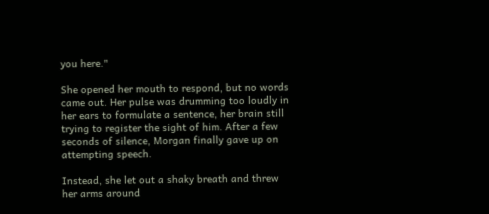you here."

She opened her mouth to respond, but no words came out. Her pulse was drumming too loudly in her ears to formulate a sentence, her brain still trying to register the sight of him. After a few seconds of silence, Morgan finally gave up on attempting speech.

Instead, she let out a shaky breath and threw her arms around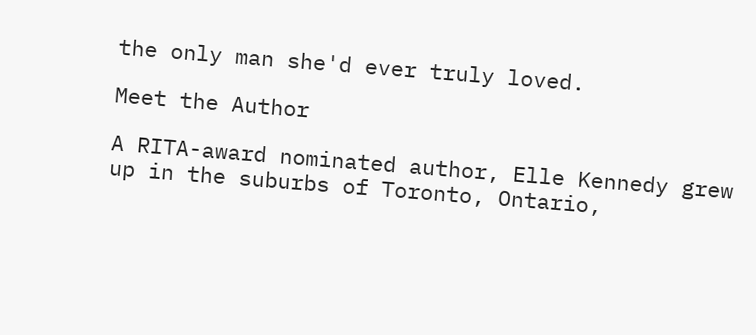the only man she'd ever truly loved.

Meet the Author

A RITA-award nominated author, Elle Kennedy grew up in the suburbs of Toronto, Ontario,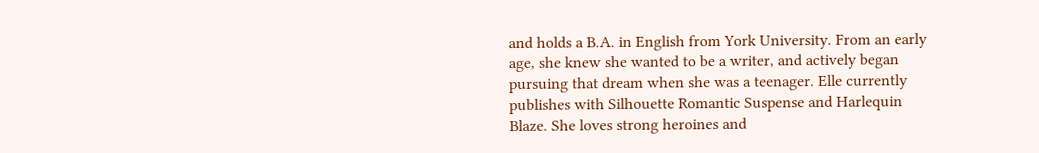and holds a B.A. in English from York University. From an early age, she knew she wanted to be a writer, and actively began pursuing that dream when she was a teenager. Elle currently publishes with Silhouette Romantic Suspense and Harlequin Blaze. She loves strong heroines and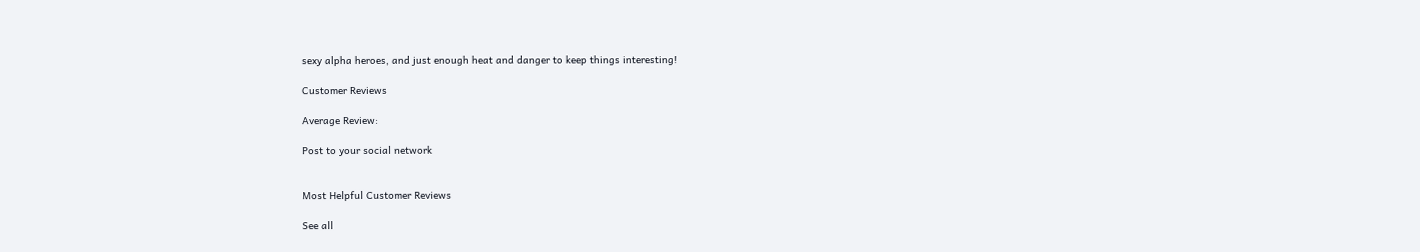sexy alpha heroes, and just enough heat and danger to keep things interesting!

Customer Reviews

Average Review:

Post to your social network


Most Helpful Customer Reviews

See all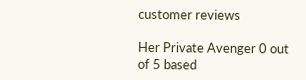customer reviews

Her Private Avenger 0 out of 5 based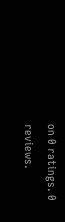on 0 ratings. 0 reviews.